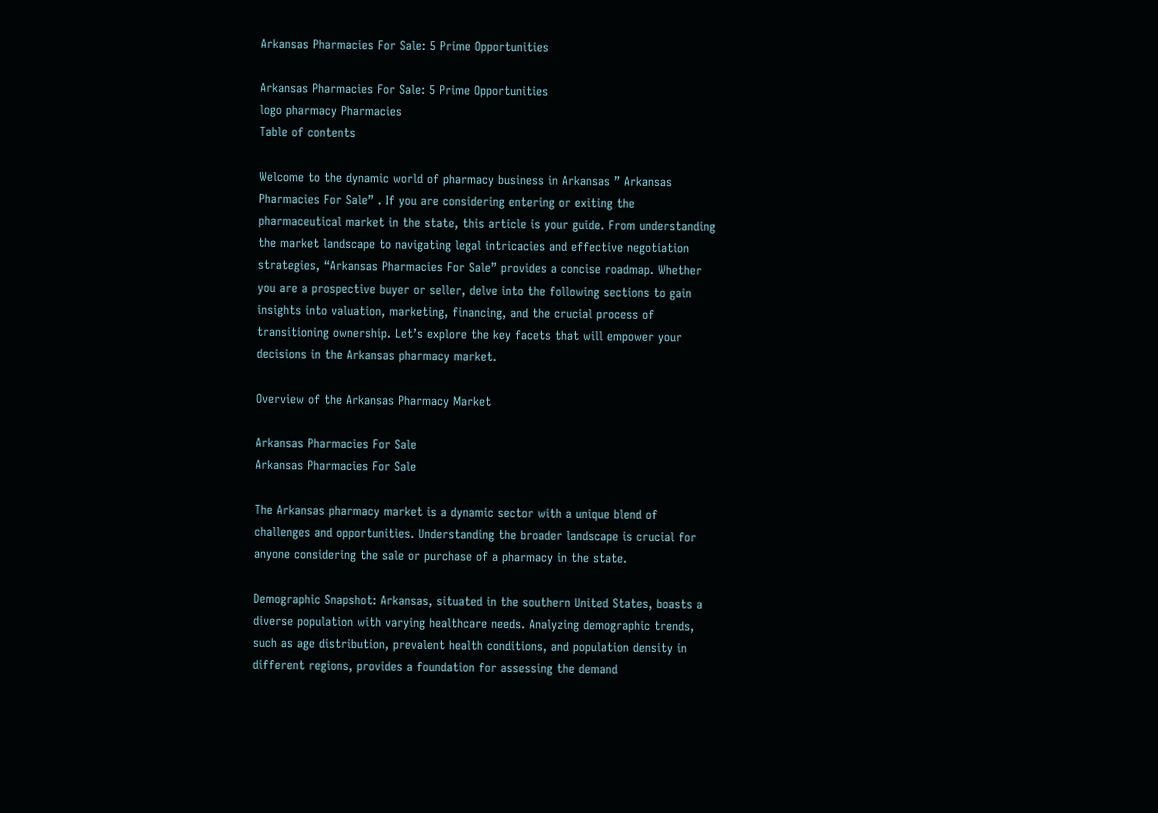Arkansas Pharmacies For Sale: 5 Prime Opportunities

Arkansas Pharmacies For Sale: 5 Prime Opportunities
logo pharmacy Pharmacies
Table of contents

Welcome to the dynamic world of pharmacy business in Arkansas ” Arkansas Pharmacies For Sale” . If you are considering entering or exiting the pharmaceutical market in the state, this article is your guide. From understanding the market landscape to navigating legal intricacies and effective negotiation strategies, “Arkansas Pharmacies For Sale” provides a concise roadmap. Whether you are a prospective buyer or seller, delve into the following sections to gain insights into valuation, marketing, financing, and the crucial process of transitioning ownership. Let’s explore the key facets that will empower your decisions in the Arkansas pharmacy market.

Overview of the Arkansas Pharmacy Market

Arkansas Pharmacies For Sale
Arkansas Pharmacies For Sale

The Arkansas pharmacy market is a dynamic sector with a unique blend of challenges and opportunities. Understanding the broader landscape is crucial for anyone considering the sale or purchase of a pharmacy in the state.

Demographic Snapshot: Arkansas, situated in the southern United States, boasts a diverse population with varying healthcare needs. Analyzing demographic trends, such as age distribution, prevalent health conditions, and population density in different regions, provides a foundation for assessing the demand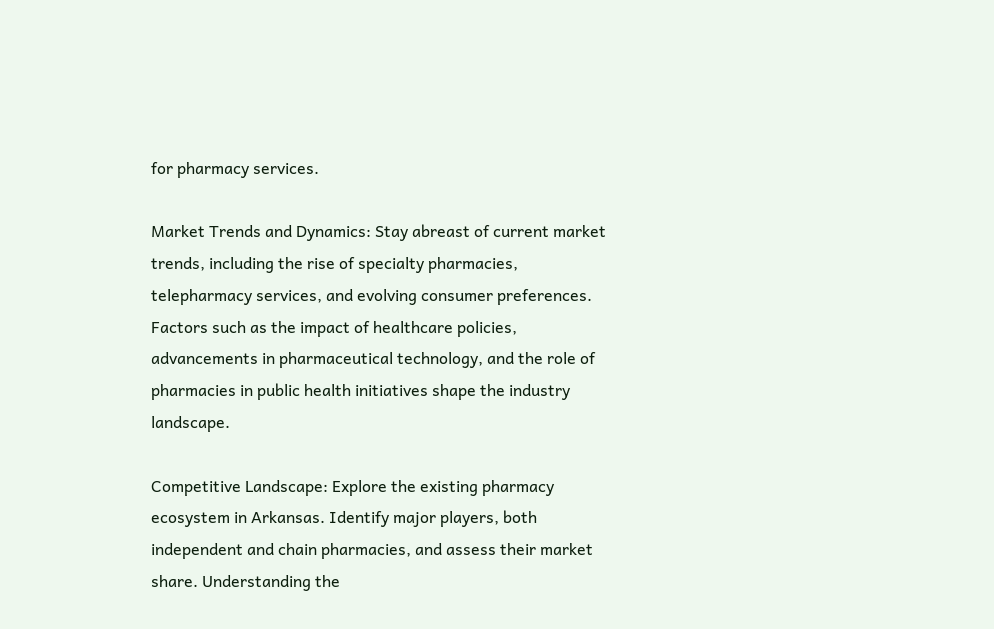for pharmacy services.

Market Trends and Dynamics: Stay abreast of current market trends, including the rise of specialty pharmacies, telepharmacy services, and evolving consumer preferences. Factors such as the impact of healthcare policies, advancements in pharmaceutical technology, and the role of pharmacies in public health initiatives shape the industry landscape.

Competitive Landscape: Explore the existing pharmacy ecosystem in Arkansas. Identify major players, both independent and chain pharmacies, and assess their market share. Understanding the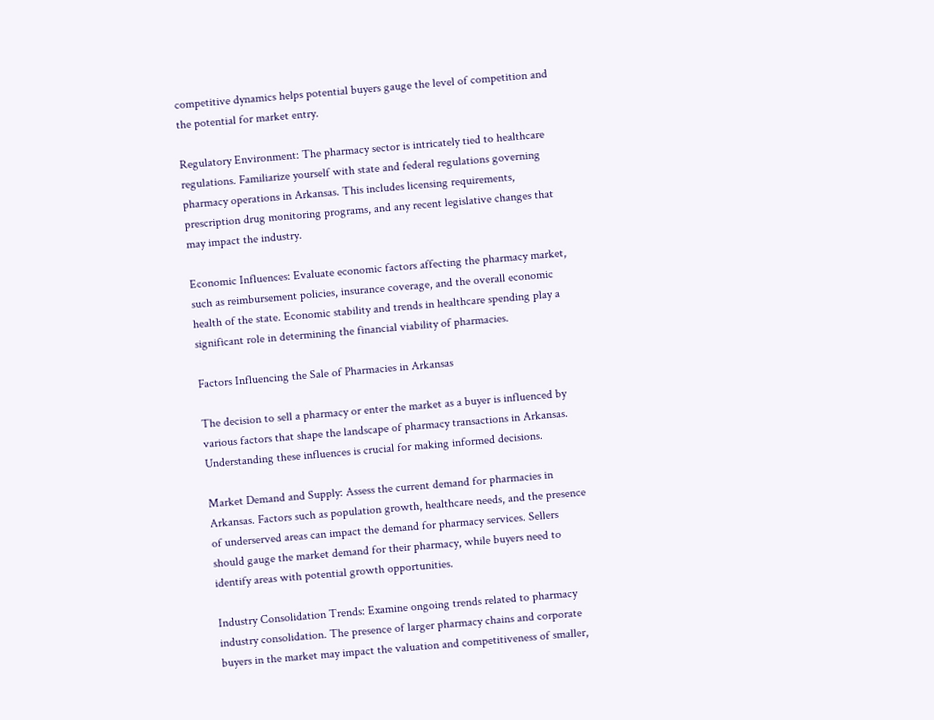competitive dynamics helps potential buyers gauge the level of competition and the potential for market entry.

Regulatory Environment: The pharmacy sector is intricately tied to healthcare regulations. Familiarize yourself with state and federal regulations governing pharmacy operations in Arkansas. This includes licensing requirements, prescription drug monitoring programs, and any recent legislative changes that may impact the industry.

Economic Influences: Evaluate economic factors affecting the pharmacy market, such as reimbursement policies, insurance coverage, and the overall economic health of the state. Economic stability and trends in healthcare spending play a significant role in determining the financial viability of pharmacies.

Factors Influencing the Sale of Pharmacies in Arkansas

The decision to sell a pharmacy or enter the market as a buyer is influenced by various factors that shape the landscape of pharmacy transactions in Arkansas. Understanding these influences is crucial for making informed decisions.

Market Demand and Supply: Assess the current demand for pharmacies in Arkansas. Factors such as population growth, healthcare needs, and the presence of underserved areas can impact the demand for pharmacy services. Sellers should gauge the market demand for their pharmacy, while buyers need to identify areas with potential growth opportunities.

Industry Consolidation Trends: Examine ongoing trends related to pharmacy industry consolidation. The presence of larger pharmacy chains and corporate buyers in the market may impact the valuation and competitiveness of smaller,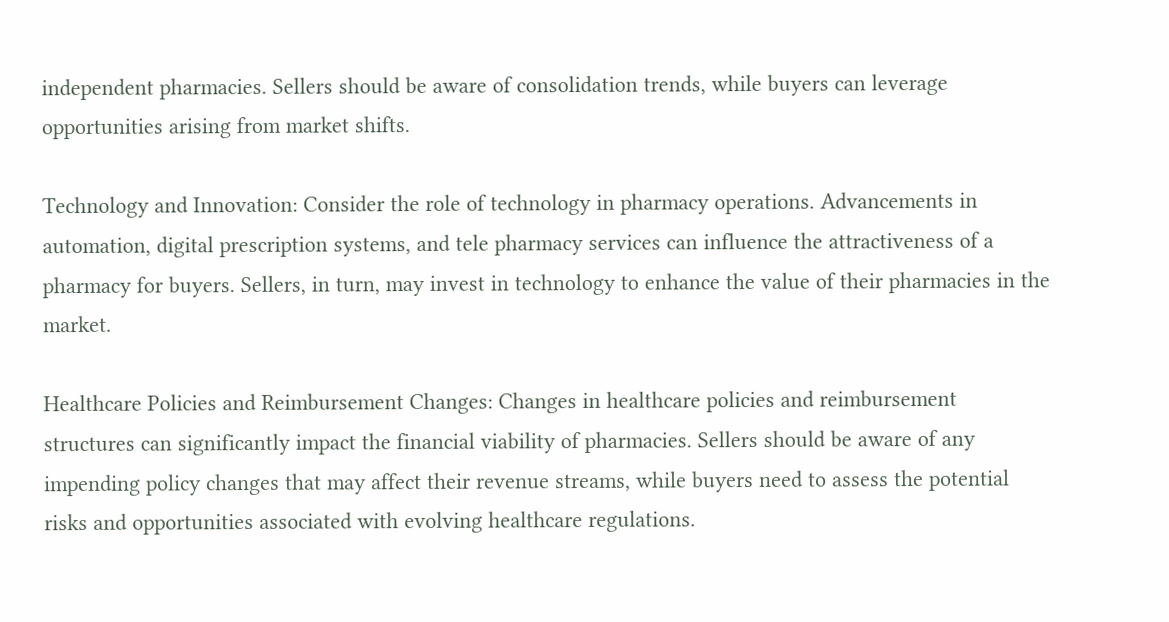independent pharmacies. Sellers should be aware of consolidation trends, while buyers can leverage opportunities arising from market shifts.

Technology and Innovation: Consider the role of technology in pharmacy operations. Advancements in automation, digital prescription systems, and tele pharmacy services can influence the attractiveness of a pharmacy for buyers. Sellers, in turn, may invest in technology to enhance the value of their pharmacies in the market.

Healthcare Policies and Reimbursement Changes: Changes in healthcare policies and reimbursement structures can significantly impact the financial viability of pharmacies. Sellers should be aware of any impending policy changes that may affect their revenue streams, while buyers need to assess the potential risks and opportunities associated with evolving healthcare regulations.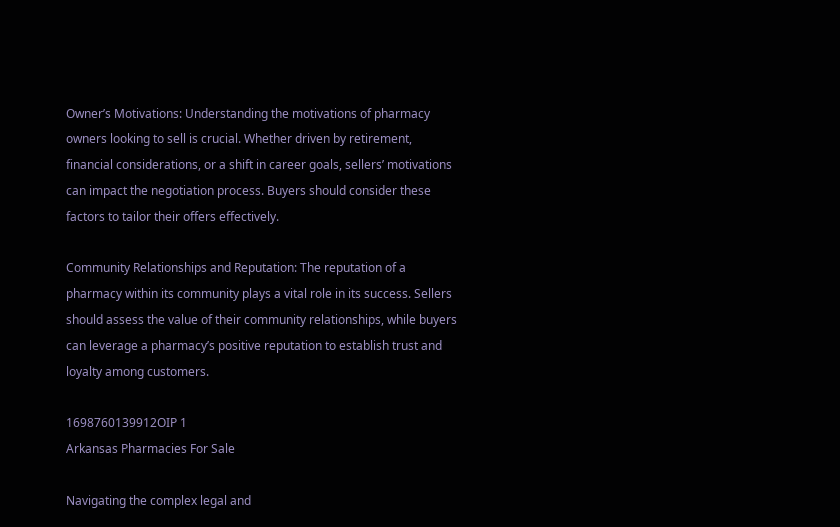Owner’s Motivations: Understanding the motivations of pharmacy owners looking to sell is crucial. Whether driven by retirement, financial considerations, or a shift in career goals, sellers’ motivations can impact the negotiation process. Buyers should consider these factors to tailor their offers effectively.

Community Relationships and Reputation: The reputation of a pharmacy within its community plays a vital role in its success. Sellers should assess the value of their community relationships, while buyers can leverage a pharmacy’s positive reputation to establish trust and loyalty among customers.

1698760139912OIP 1
Arkansas Pharmacies For Sale

Navigating the complex legal and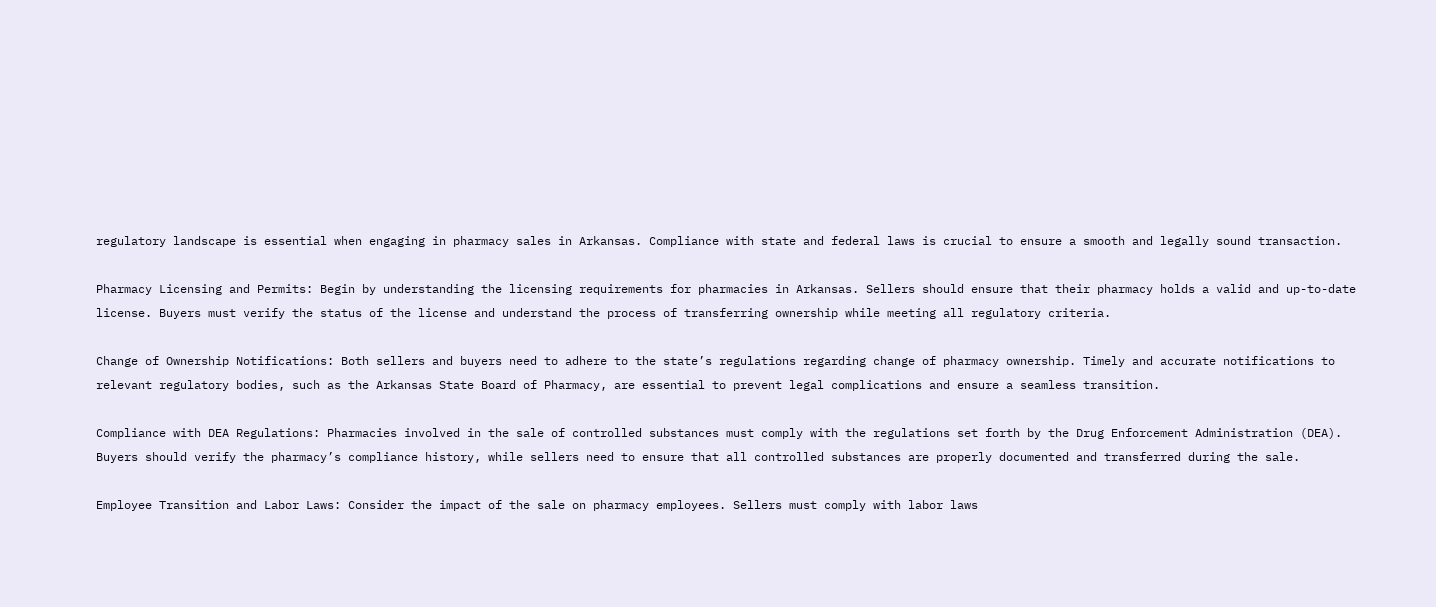regulatory landscape is essential when engaging in pharmacy sales in Arkansas. Compliance with state and federal laws is crucial to ensure a smooth and legally sound transaction.

Pharmacy Licensing and Permits: Begin by understanding the licensing requirements for pharmacies in Arkansas. Sellers should ensure that their pharmacy holds a valid and up-to-date license. Buyers must verify the status of the license and understand the process of transferring ownership while meeting all regulatory criteria.

Change of Ownership Notifications: Both sellers and buyers need to adhere to the state’s regulations regarding change of pharmacy ownership. Timely and accurate notifications to relevant regulatory bodies, such as the Arkansas State Board of Pharmacy, are essential to prevent legal complications and ensure a seamless transition.

Compliance with DEA Regulations: Pharmacies involved in the sale of controlled substances must comply with the regulations set forth by the Drug Enforcement Administration (DEA). Buyers should verify the pharmacy’s compliance history, while sellers need to ensure that all controlled substances are properly documented and transferred during the sale.

Employee Transition and Labor Laws: Consider the impact of the sale on pharmacy employees. Sellers must comply with labor laws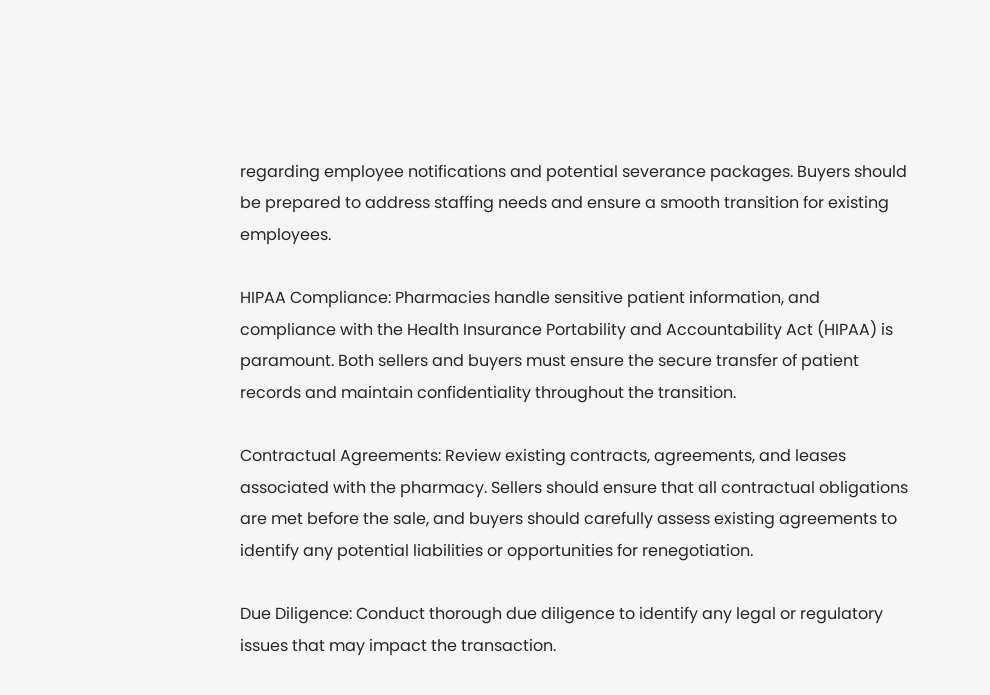regarding employee notifications and potential severance packages. Buyers should be prepared to address staffing needs and ensure a smooth transition for existing employees.

HIPAA Compliance: Pharmacies handle sensitive patient information, and compliance with the Health Insurance Portability and Accountability Act (HIPAA) is paramount. Both sellers and buyers must ensure the secure transfer of patient records and maintain confidentiality throughout the transition.

Contractual Agreements: Review existing contracts, agreements, and leases associated with the pharmacy. Sellers should ensure that all contractual obligations are met before the sale, and buyers should carefully assess existing agreements to identify any potential liabilities or opportunities for renegotiation.

Due Diligence: Conduct thorough due diligence to identify any legal or regulatory issues that may impact the transaction.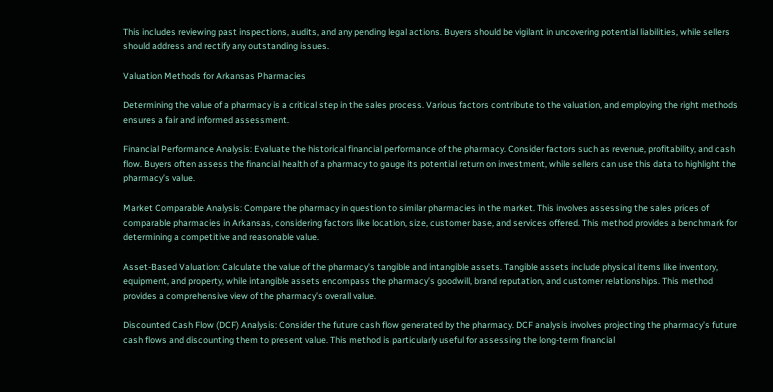This includes reviewing past inspections, audits, and any pending legal actions. Buyers should be vigilant in uncovering potential liabilities, while sellers should address and rectify any outstanding issues.

Valuation Methods for Arkansas Pharmacies

Determining the value of a pharmacy is a critical step in the sales process. Various factors contribute to the valuation, and employing the right methods ensures a fair and informed assessment.

Financial Performance Analysis: Evaluate the historical financial performance of the pharmacy. Consider factors such as revenue, profitability, and cash flow. Buyers often assess the financial health of a pharmacy to gauge its potential return on investment, while sellers can use this data to highlight the pharmacy’s value.

Market Comparable Analysis: Compare the pharmacy in question to similar pharmacies in the market. This involves assessing the sales prices of comparable pharmacies in Arkansas, considering factors like location, size, customer base, and services offered. This method provides a benchmark for determining a competitive and reasonable value.

Asset-Based Valuation: Calculate the value of the pharmacy’s tangible and intangible assets. Tangible assets include physical items like inventory, equipment, and property, while intangible assets encompass the pharmacy’s goodwill, brand reputation, and customer relationships. This method provides a comprehensive view of the pharmacy’s overall value.

Discounted Cash Flow (DCF) Analysis: Consider the future cash flow generated by the pharmacy. DCF analysis involves projecting the pharmacy’s future cash flows and discounting them to present value. This method is particularly useful for assessing the long-term financial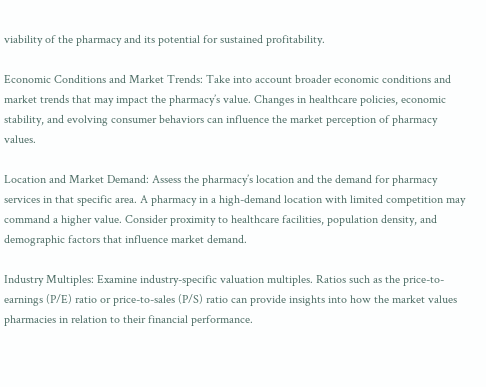viability of the pharmacy and its potential for sustained profitability.

Economic Conditions and Market Trends: Take into account broader economic conditions and market trends that may impact the pharmacy’s value. Changes in healthcare policies, economic stability, and evolving consumer behaviors can influence the market perception of pharmacy values.

Location and Market Demand: Assess the pharmacy’s location and the demand for pharmacy services in that specific area. A pharmacy in a high-demand location with limited competition may command a higher value. Consider proximity to healthcare facilities, population density, and demographic factors that influence market demand.

Industry Multiples: Examine industry-specific valuation multiples. Ratios such as the price-to-earnings (P/E) ratio or price-to-sales (P/S) ratio can provide insights into how the market values pharmacies in relation to their financial performance.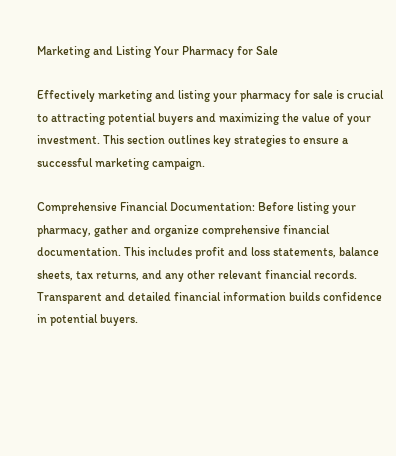Marketing and Listing Your Pharmacy for Sale

Effectively marketing and listing your pharmacy for sale is crucial to attracting potential buyers and maximizing the value of your investment. This section outlines key strategies to ensure a successful marketing campaign.

Comprehensive Financial Documentation: Before listing your pharmacy, gather and organize comprehensive financial documentation. This includes profit and loss statements, balance sheets, tax returns, and any other relevant financial records. Transparent and detailed financial information builds confidence in potential buyers.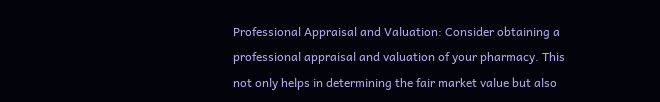Professional Appraisal and Valuation: Consider obtaining a professional appraisal and valuation of your pharmacy. This not only helps in determining the fair market value but also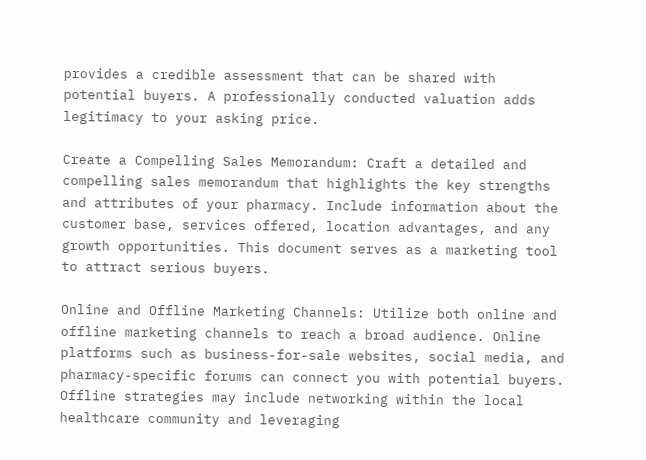provides a credible assessment that can be shared with potential buyers. A professionally conducted valuation adds legitimacy to your asking price.

Create a Compelling Sales Memorandum: Craft a detailed and compelling sales memorandum that highlights the key strengths and attributes of your pharmacy. Include information about the customer base, services offered, location advantages, and any growth opportunities. This document serves as a marketing tool to attract serious buyers.

Online and Offline Marketing Channels: Utilize both online and offline marketing channels to reach a broad audience. Online platforms such as business-for-sale websites, social media, and pharmacy-specific forums can connect you with potential buyers. Offline strategies may include networking within the local healthcare community and leveraging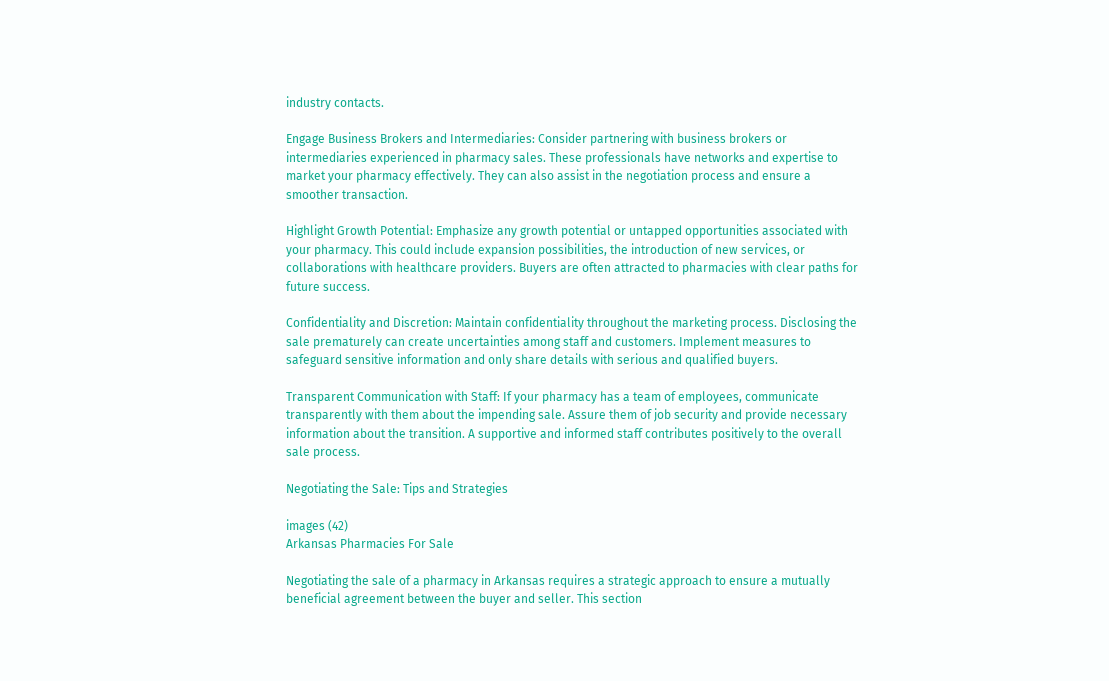industry contacts.

Engage Business Brokers and Intermediaries: Consider partnering with business brokers or intermediaries experienced in pharmacy sales. These professionals have networks and expertise to market your pharmacy effectively. They can also assist in the negotiation process and ensure a smoother transaction.

Highlight Growth Potential: Emphasize any growth potential or untapped opportunities associated with your pharmacy. This could include expansion possibilities, the introduction of new services, or collaborations with healthcare providers. Buyers are often attracted to pharmacies with clear paths for future success.

Confidentiality and Discretion: Maintain confidentiality throughout the marketing process. Disclosing the sale prematurely can create uncertainties among staff and customers. Implement measures to safeguard sensitive information and only share details with serious and qualified buyers.

Transparent Communication with Staff: If your pharmacy has a team of employees, communicate transparently with them about the impending sale. Assure them of job security and provide necessary information about the transition. A supportive and informed staff contributes positively to the overall sale process.

Negotiating the Sale: Tips and Strategies

images (42)
Arkansas Pharmacies For Sale

Negotiating the sale of a pharmacy in Arkansas requires a strategic approach to ensure a mutually beneficial agreement between the buyer and seller. This section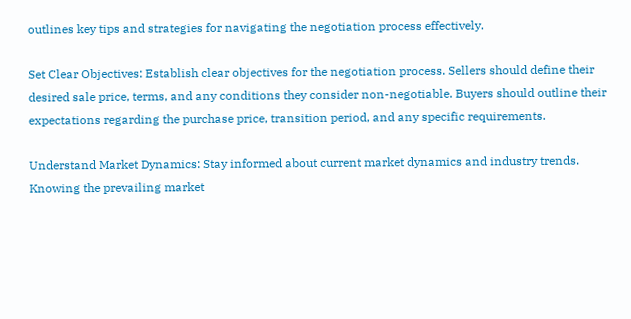outlines key tips and strategies for navigating the negotiation process effectively.

Set Clear Objectives: Establish clear objectives for the negotiation process. Sellers should define their desired sale price, terms, and any conditions they consider non-negotiable. Buyers should outline their expectations regarding the purchase price, transition period, and any specific requirements.

Understand Market Dynamics: Stay informed about current market dynamics and industry trends. Knowing the prevailing market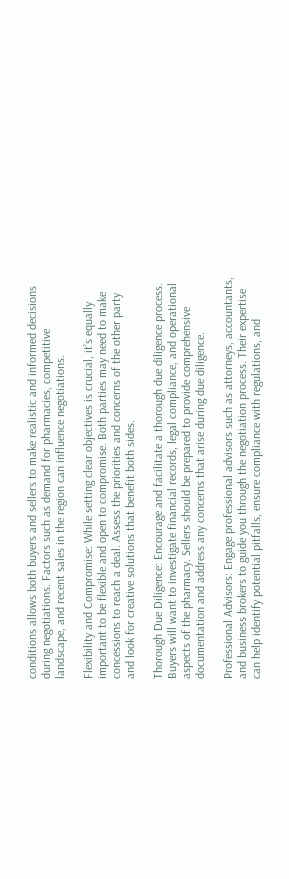conditions allows both buyers and sellers to make realistic and informed decisions during negotiations. Factors such as demand for pharmacies, competitive landscape, and recent sales in the region can influence negotiations.

Flexibility and Compromise: While setting clear objectives is crucial, it’s equally important to be flexible and open to compromise. Both parties may need to make concessions to reach a deal. Assess the priorities and concerns of the other party and look for creative solutions that benefit both sides.

Thorough Due Diligence: Encourage and facilitate a thorough due diligence process. Buyers will want to investigate financial records, legal compliance, and operational aspects of the pharmacy. Sellers should be prepared to provide comprehensive documentation and address any concerns that arise during due diligence.

Professional Advisors: Engage professional advisors such as attorneys, accountants, and business brokers to guide you through the negotiation process. Their expertise can help identify potential pitfalls, ensure compliance with regulations, and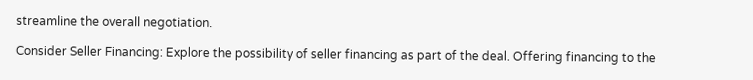streamline the overall negotiation.

Consider Seller Financing: Explore the possibility of seller financing as part of the deal. Offering financing to the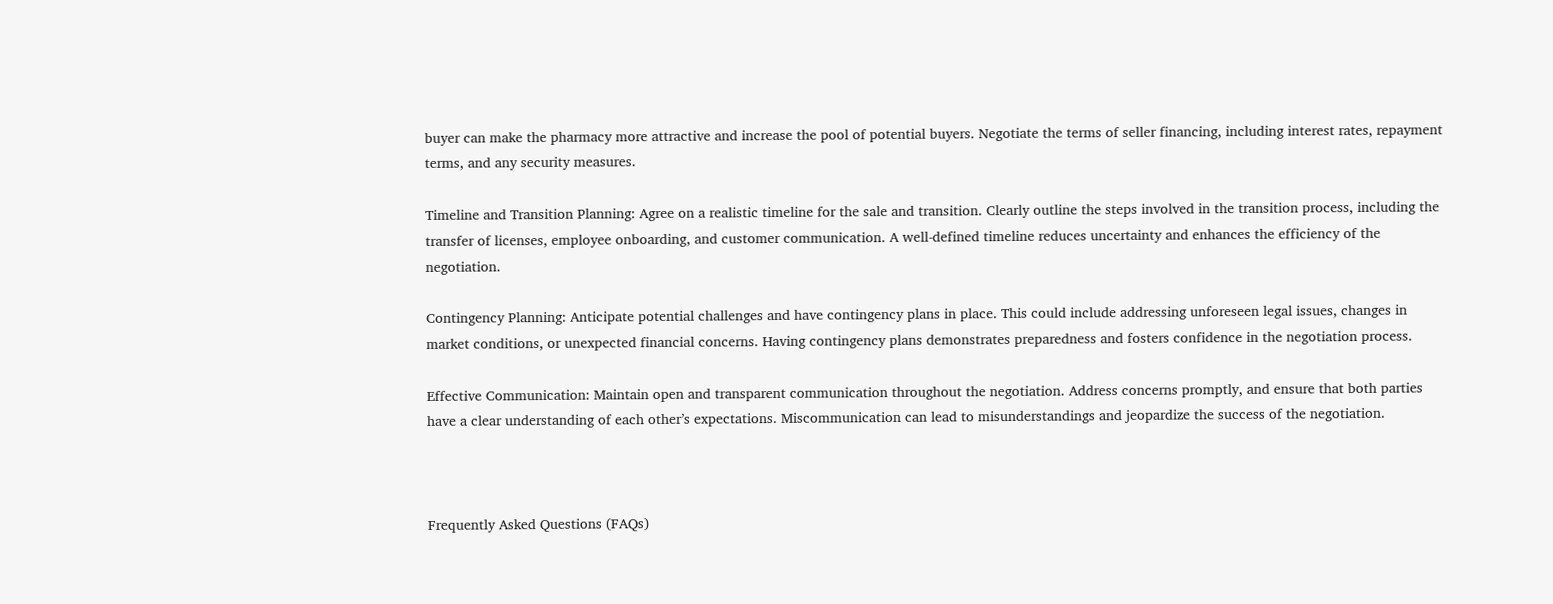buyer can make the pharmacy more attractive and increase the pool of potential buyers. Negotiate the terms of seller financing, including interest rates, repayment terms, and any security measures.

Timeline and Transition Planning: Agree on a realistic timeline for the sale and transition. Clearly outline the steps involved in the transition process, including the transfer of licenses, employee onboarding, and customer communication. A well-defined timeline reduces uncertainty and enhances the efficiency of the negotiation.

Contingency Planning: Anticipate potential challenges and have contingency plans in place. This could include addressing unforeseen legal issues, changes in market conditions, or unexpected financial concerns. Having contingency plans demonstrates preparedness and fosters confidence in the negotiation process.

Effective Communication: Maintain open and transparent communication throughout the negotiation. Address concerns promptly, and ensure that both parties have a clear understanding of each other’s expectations. Miscommunication can lead to misunderstandings and jeopardize the success of the negotiation.



Frequently Asked Questions (FAQs)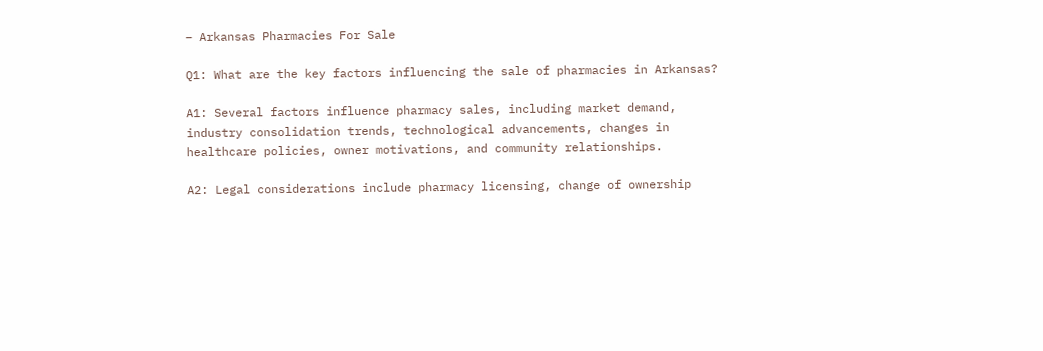– Arkansas Pharmacies For Sale

Q1: What are the key factors influencing the sale of pharmacies in Arkansas?

A1: Several factors influence pharmacy sales, including market demand, industry consolidation trends, technological advancements, changes in healthcare policies, owner motivations, and community relationships.

A2: Legal considerations include pharmacy licensing, change of ownership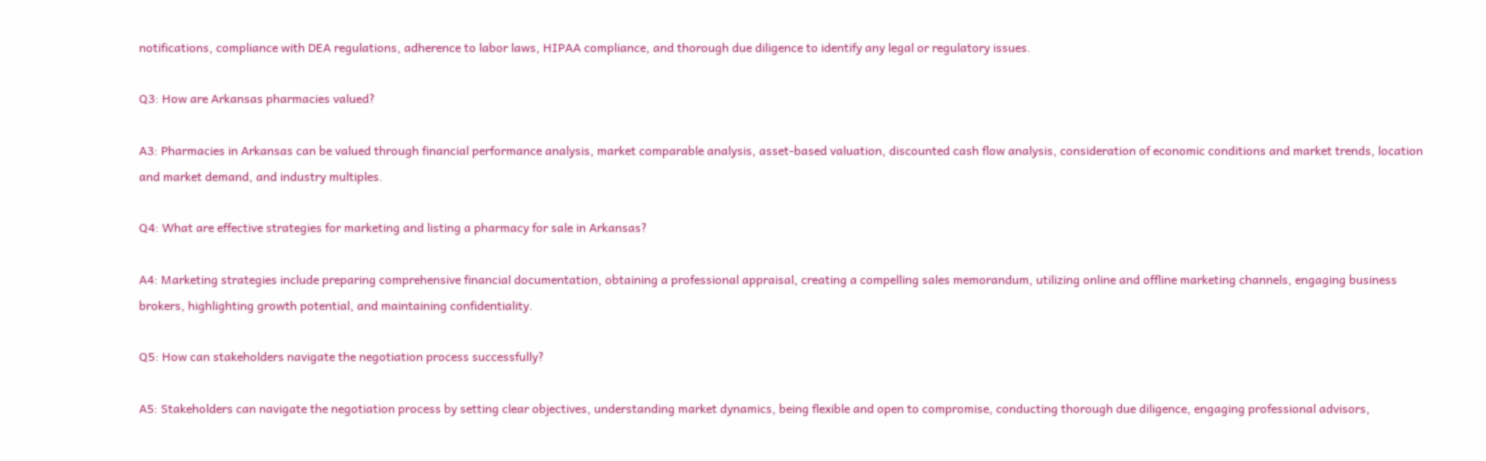notifications, compliance with DEA regulations, adherence to labor laws, HIPAA compliance, and thorough due diligence to identify any legal or regulatory issues.

Q3: How are Arkansas pharmacies valued?

A3: Pharmacies in Arkansas can be valued through financial performance analysis, market comparable analysis, asset-based valuation, discounted cash flow analysis, consideration of economic conditions and market trends, location and market demand, and industry multiples.

Q4: What are effective strategies for marketing and listing a pharmacy for sale in Arkansas?

A4: Marketing strategies include preparing comprehensive financial documentation, obtaining a professional appraisal, creating a compelling sales memorandum, utilizing online and offline marketing channels, engaging business brokers, highlighting growth potential, and maintaining confidentiality.

Q5: How can stakeholders navigate the negotiation process successfully?

A5: Stakeholders can navigate the negotiation process by setting clear objectives, understanding market dynamics, being flexible and open to compromise, conducting thorough due diligence, engaging professional advisors,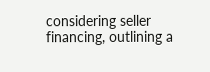considering seller financing, outlining a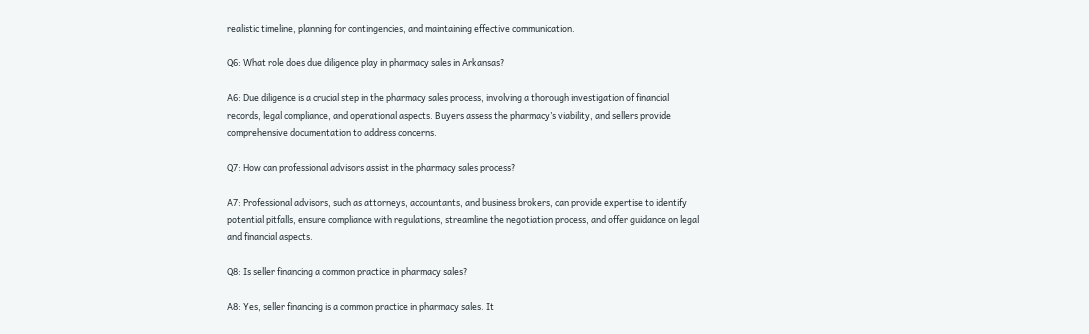realistic timeline, planning for contingencies, and maintaining effective communication.

Q6: What role does due diligence play in pharmacy sales in Arkansas?

A6: Due diligence is a crucial step in the pharmacy sales process, involving a thorough investigation of financial records, legal compliance, and operational aspects. Buyers assess the pharmacy’s viability, and sellers provide comprehensive documentation to address concerns.

Q7: How can professional advisors assist in the pharmacy sales process?

A7: Professional advisors, such as attorneys, accountants, and business brokers, can provide expertise to identify potential pitfalls, ensure compliance with regulations, streamline the negotiation process, and offer guidance on legal and financial aspects.

Q8: Is seller financing a common practice in pharmacy sales?

A8: Yes, seller financing is a common practice in pharmacy sales. It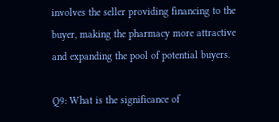involves the seller providing financing to the buyer, making the pharmacy more attractive and expanding the pool of potential buyers.

Q9: What is the significance of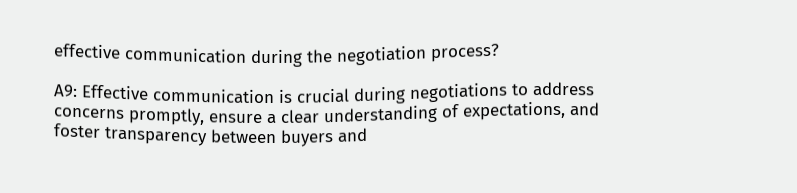effective communication during the negotiation process?

A9: Effective communication is crucial during negotiations to address concerns promptly, ensure a clear understanding of expectations, and foster transparency between buyers and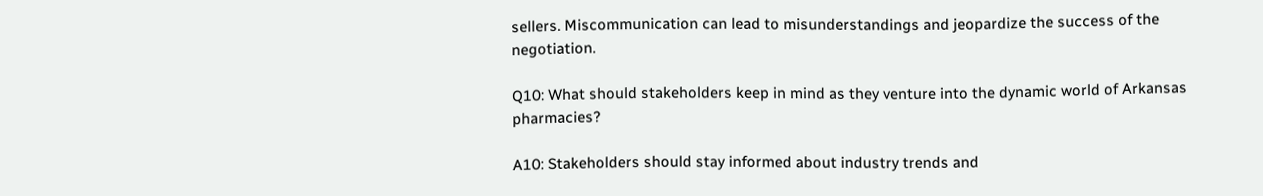sellers. Miscommunication can lead to misunderstandings and jeopardize the success of the negotiation.

Q10: What should stakeholders keep in mind as they venture into the dynamic world of Arkansas pharmacies?

A10: Stakeholders should stay informed about industry trends and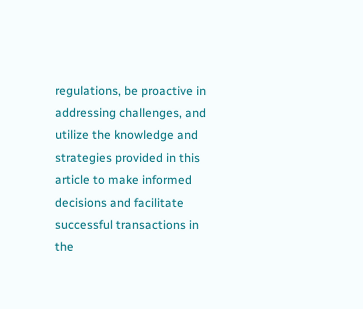regulations, be proactive in addressing challenges, and utilize the knowledge and strategies provided in this article to make informed decisions and facilitate successful transactions in the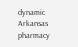dynamic Arkansas pharmacy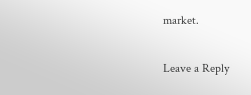market.

Leave a Reply